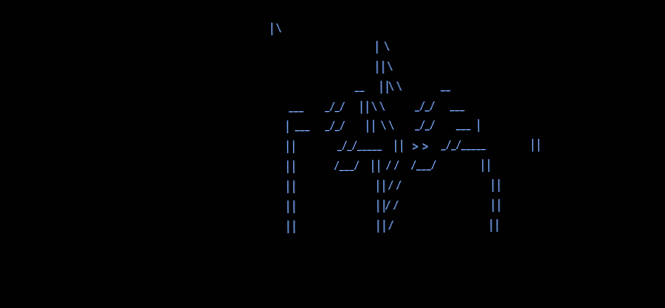| \
                                   |  \
                                   | | \
                            __     | |\ \             __
      ___       _/_/     | | \ \          _/_/     ___
     |  ___     _/_/       | |  \ \       _/_/       ___  |
     | |              _/_/_____    | |   > >    _/_/_____               | |
     | |             /___/    | |  / /    /___/               | |
     | |                           | | / /                              | |
     | |                           | |/ /                               | |
     | |                           | | /                                | |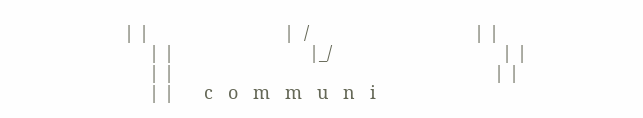| |                           |  /                                 | |
     | |                           |_/                                  | |
     | |                                                                | |
     | |      c   o   m   m   u   n   i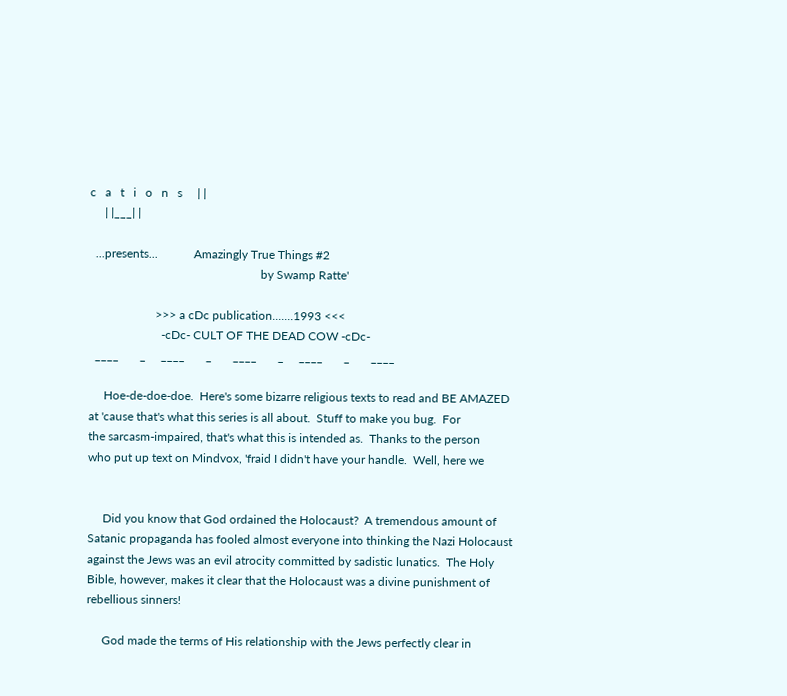c   a   t   i   o   n   s     | |
     | |___| |

  ...presents...            Amazingly True Things #2
                                                         by Swamp Ratte'

                      >>> a cDc publication.......1993 <<<
                        -cDc- CULT OF THE DEAD COW -cDc-
  ____       _     ____       _       ____       _     ____       _       ____

     Hoe-de-doe-doe.  Here's some bizarre religious texts to read and BE AMAZED
at 'cause that's what this series is all about.  Stuff to make you bug.  For
the sarcasm-impaired, that's what this is intended as.  Thanks to the person
who put up text on Mindvox, 'fraid I didn't have your handle.  Well, here we


     Did you know that God ordained the Holocaust?  A tremendous amount of
Satanic propaganda has fooled almost everyone into thinking the Nazi Holocaust
against the Jews was an evil atrocity committed by sadistic lunatics.  The Holy
Bible, however, makes it clear that the Holocaust was a divine punishment of
rebellious sinners!

     God made the terms of His relationship with the Jews perfectly clear in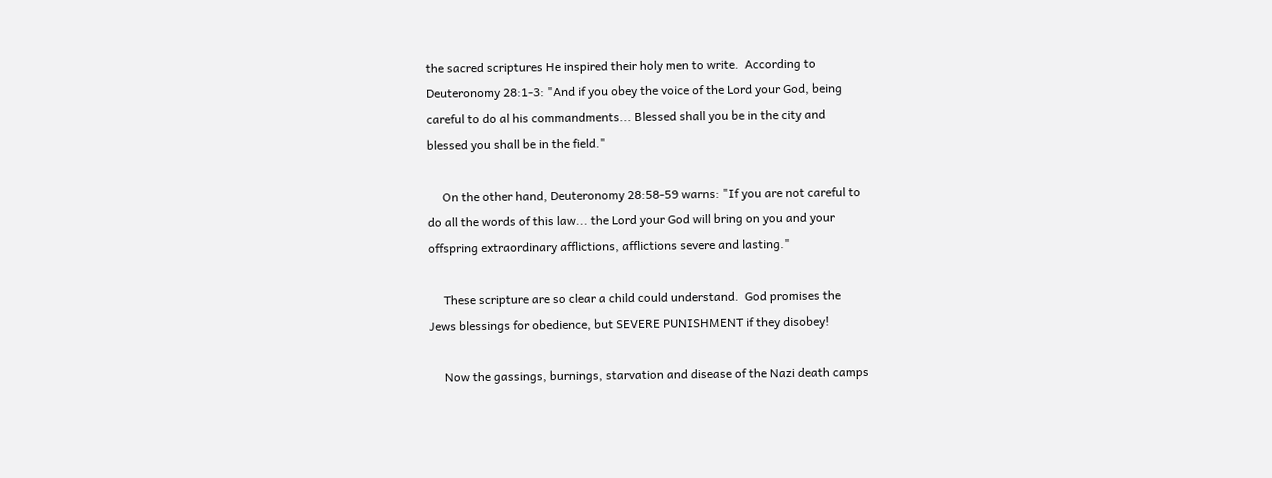the sacred scriptures He inspired their holy men to write.  According to
Deuteronomy 28:1-3: "And if you obey the voice of the Lord your God, being
careful to do al his commandments... Blessed shall you be in the city and
blessed you shall be in the field."

     On the other hand, Deuteronomy 28:58-59 warns: "If you are not careful to
do all the words of this law... the Lord your God will bring on you and your
offspring extraordinary afflictions, afflictions severe and lasting."

     These scripture are so clear a child could understand.  God promises the
Jews blessings for obedience, but SEVERE PUNISHMENT if they disobey!

     Now the gassings, burnings, starvation and disease of the Nazi death camps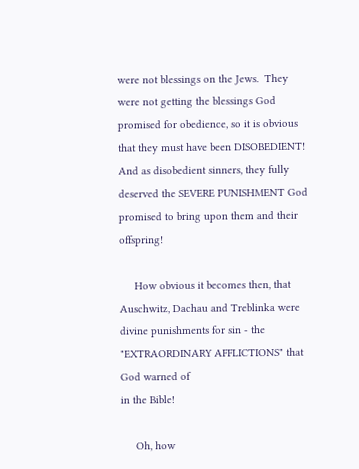were not blessings on the Jews.  They were not getting the blessings God
promised for obedience, so it is obvious that they must have been DISOBEDIENT!
And as disobedient sinners, they fully deserved the SEVERE PUNISHMENT God
promised to bring upon them and their offspring!

     How obvious it becomes then, that Auschwitz, Dachau and Treblinka were
divine punishments for sin - the "EXTRAORDINARY AFFLICTIONS" that God warned of
in the Bible!

     Oh, how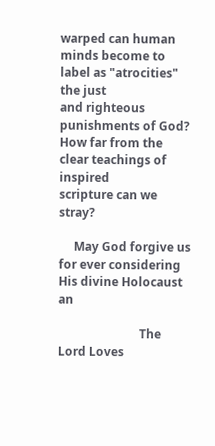warped can human minds become to label as "atrocities" the just
and righteous punishments of God?  How far from the clear teachings of inspired
scripture can we stray?

     May God forgive us for ever considering His divine Holocaust an

                           The Lord Loves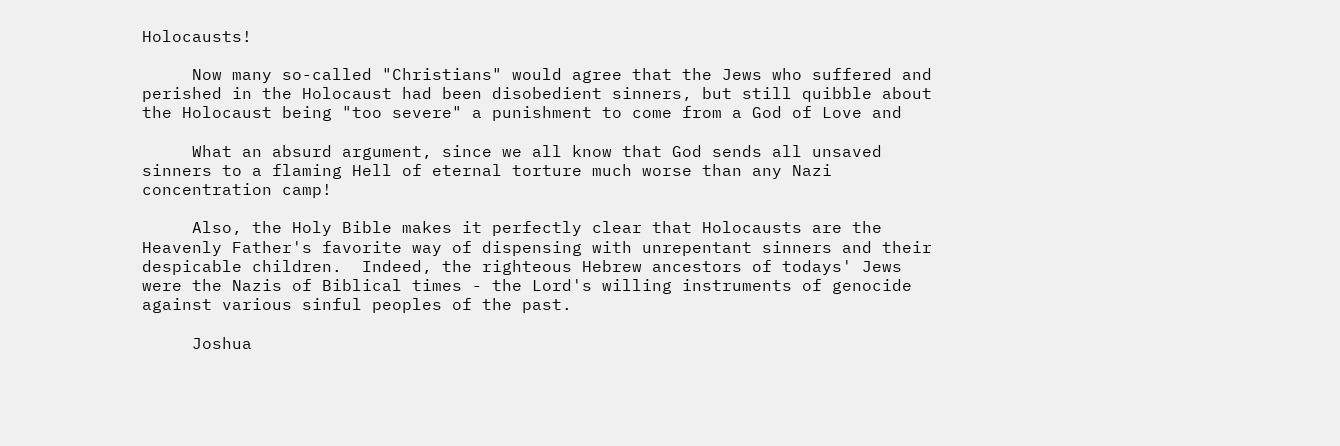Holocausts!

     Now many so-called "Christians" would agree that the Jews who suffered and
perished in the Holocaust had been disobedient sinners, but still quibble about
the Holocaust being "too severe" a punishment to come from a God of Love and

     What an absurd argument, since we all know that God sends all unsaved
sinners to a flaming Hell of eternal torture much worse than any Nazi
concentration camp!

     Also, the Holy Bible makes it perfectly clear that Holocausts are the
Heavenly Father's favorite way of dispensing with unrepentant sinners and their
despicable children.  Indeed, the righteous Hebrew ancestors of todays' Jews
were the Nazis of Biblical times - the Lord's willing instruments of genocide
against various sinful peoples of the past.

     Joshua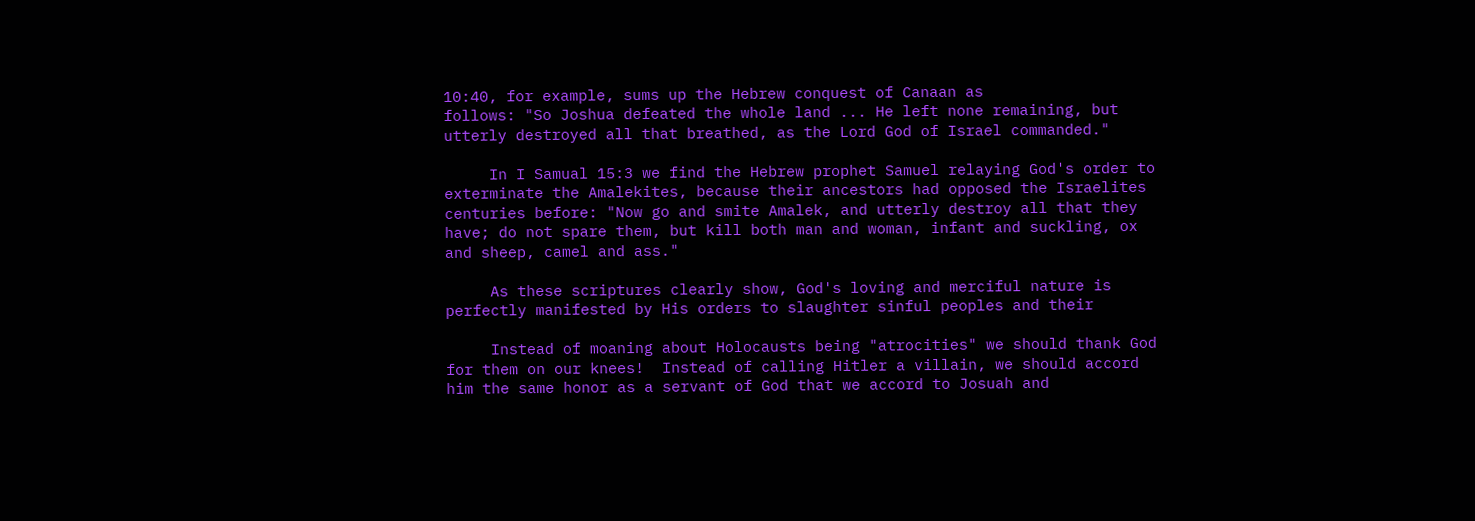10:40, for example, sums up the Hebrew conquest of Canaan as
follows: "So Joshua defeated the whole land ... He left none remaining, but
utterly destroyed all that breathed, as the Lord God of Israel commanded."

     In I Samual 15:3 we find the Hebrew prophet Samuel relaying God's order to
exterminate the Amalekites, because their ancestors had opposed the Israelites
centuries before: "Now go and smite Amalek, and utterly destroy all that they
have; do not spare them, but kill both man and woman, infant and suckling, ox
and sheep, camel and ass."

     As these scriptures clearly show, God's loving and merciful nature is
perfectly manifested by His orders to slaughter sinful peoples and their

     Instead of moaning about Holocausts being "atrocities" we should thank God
for them on our knees!  Instead of calling Hitler a villain, we should accord
him the same honor as a servant of God that we accord to Josuah and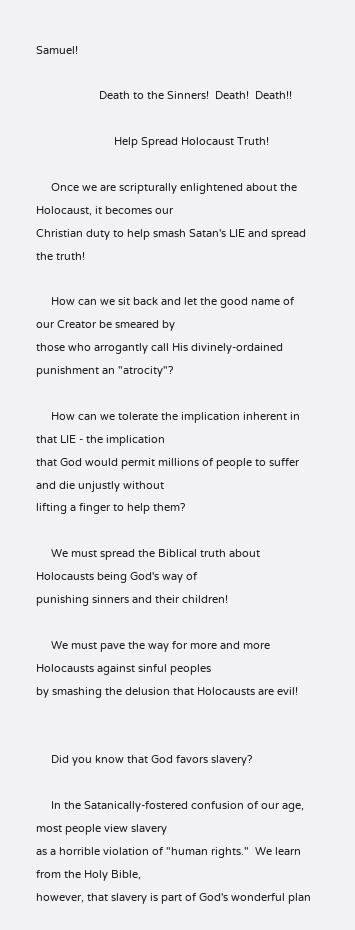Samuel!

                     Death to the Sinners!  Death!  Death!!

                          Help Spread Holocaust Truth!

     Once we are scripturally enlightened about the Holocaust, it becomes our
Christian duty to help smash Satan's LIE and spread the truth!

     How can we sit back and let the good name of our Creator be smeared by
those who arrogantly call His divinely-ordained punishment an "atrocity"?

     How can we tolerate the implication inherent in that LIE - the implication
that God would permit millions of people to suffer and die unjustly without
lifting a finger to help them?

     We must spread the Biblical truth about Holocausts being God's way of
punishing sinners and their children!

     We must pave the way for more and more Holocausts against sinful peoples
by smashing the delusion that Holocausts are evil!


     Did you know that God favors slavery?

     In the Satanically-fostered confusion of our age, most people view slavery
as a horrible violation of "human rights."  We learn from the Holy Bible,
however, that slavery is part of God's wonderful plan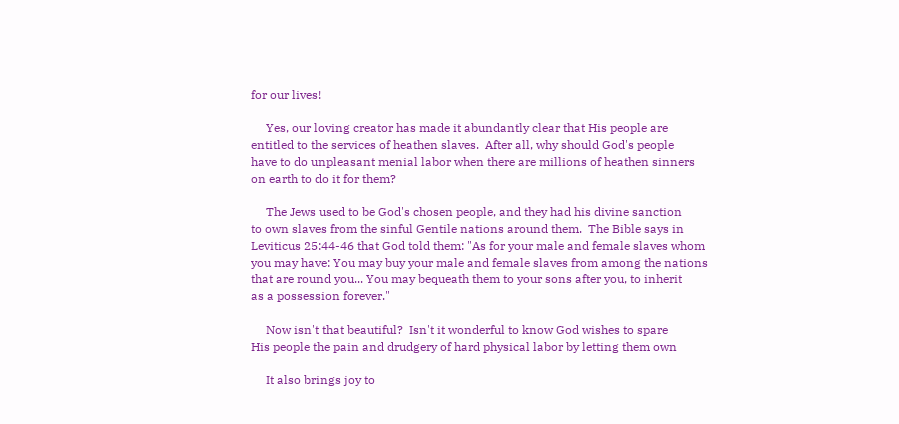for our lives!

     Yes, our loving creator has made it abundantly clear that His people are
entitled to the services of heathen slaves.  After all, why should God's people
have to do unpleasant menial labor when there are millions of heathen sinners
on earth to do it for them?

     The Jews used to be God's chosen people, and they had his divine sanction
to own slaves from the sinful Gentile nations around them.  The Bible says in
Leviticus 25:44-46 that God told them: "As for your male and female slaves whom
you may have: You may buy your male and female slaves from among the nations
that are round you... You may bequeath them to your sons after you, to inherit
as a possession forever."

     Now isn't that beautiful?  Isn't it wonderful to know God wishes to spare
His people the pain and drudgery of hard physical labor by letting them own

     It also brings joy to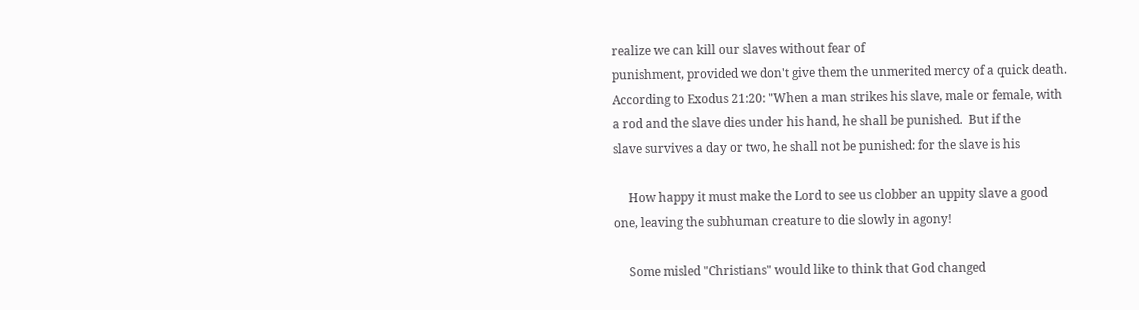realize we can kill our slaves without fear of
punishment, provided we don't give them the unmerited mercy of a quick death.
According to Exodus 21:20: "When a man strikes his slave, male or female, with
a rod and the slave dies under his hand, he shall be punished.  But if the
slave survives a day or two, he shall not be punished: for the slave is his

     How happy it must make the Lord to see us clobber an uppity slave a good
one, leaving the subhuman creature to die slowly in agony!

     Some misled "Christians" would like to think that God changed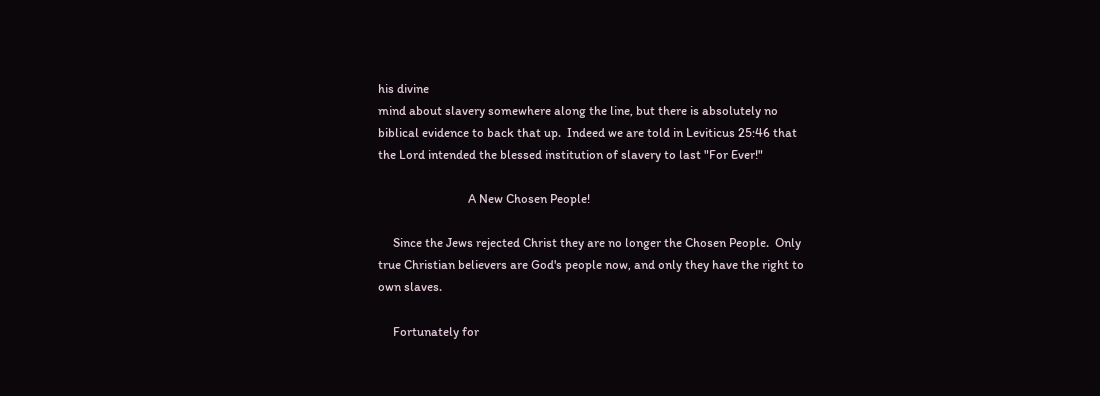his divine
mind about slavery somewhere along the line, but there is absolutely no
biblical evidence to back that up.  Indeed we are told in Leviticus 25:46 that
the Lord intended the blessed institution of slavery to last "For Ever!"

                              A New Chosen People!

     Since the Jews rejected Christ they are no longer the Chosen People.  Only
true Christian believers are God's people now, and only they have the right to
own slaves.

     Fortunately for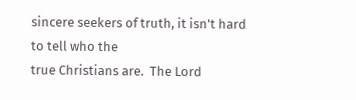sincere seekers of truth, it isn't hard to tell who the
true Christians are.  The Lord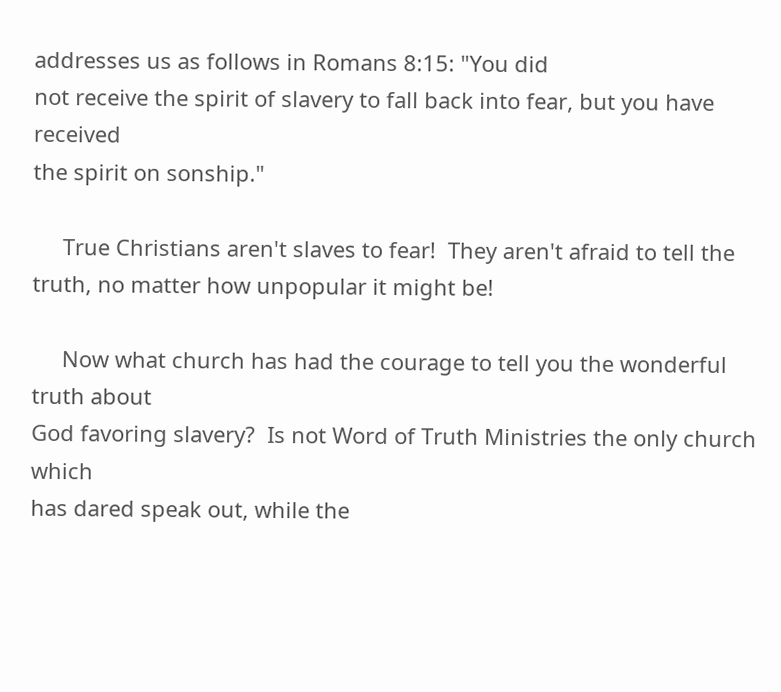addresses us as follows in Romans 8:15: "You did
not receive the spirit of slavery to fall back into fear, but you have received
the spirit on sonship."

     True Christians aren't slaves to fear!  They aren't afraid to tell the
truth, no matter how unpopular it might be!

     Now what church has had the courage to tell you the wonderful truth about
God favoring slavery?  Is not Word of Truth Ministries the only church which
has dared speak out, while the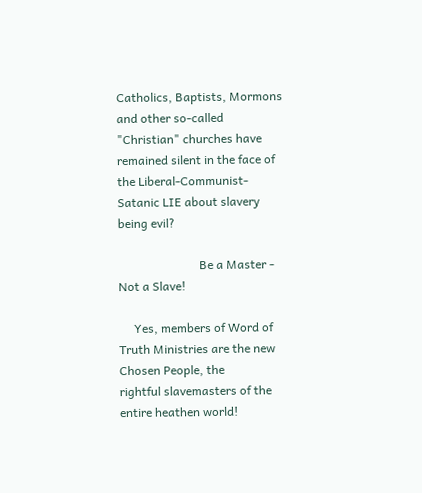Catholics, Baptists, Mormons and other so-called
"Christian" churches have remained silent in the face of the Liberal-Communist-
Satanic LIE about slavery being evil?

                           Be a Master - Not a Slave!

     Yes, members of Word of Truth Ministries are the new Chosen People, the
rightful slavemasters of the entire heathen world!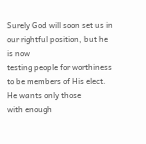Surely God will soon set us in our rightful position, but he is now
testing people for worthiness to be members of His elect.  He wants only those
with enough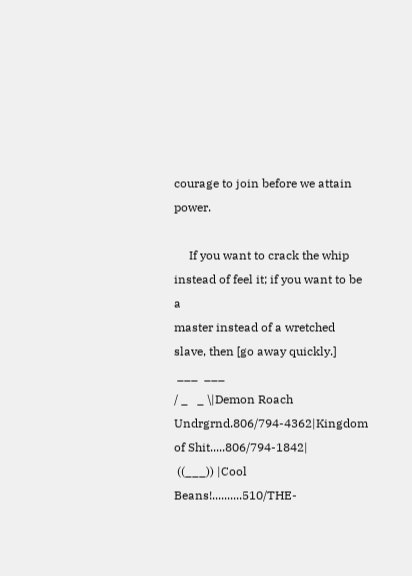courage to join before we attain power.

     If you want to crack the whip instead of feel it; if you want to be a
master instead of a wretched slave, then [go away quickly.]
 ___  ___
/ _   _ \|Demon Roach Undrgrnd.806/794-4362|Kingdom of Shit.....806/794-1842|
 ((___)) |Cool Beans!..........510/THE-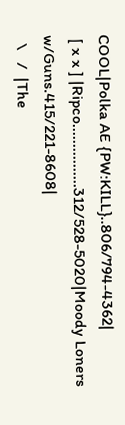COOL|Polka AE {PW:KILL}..806/794-4362|
 [ x x ] |Ripco................312/528-5020|Moody Loners w/Guns.415/221-8608|
  \   /  |The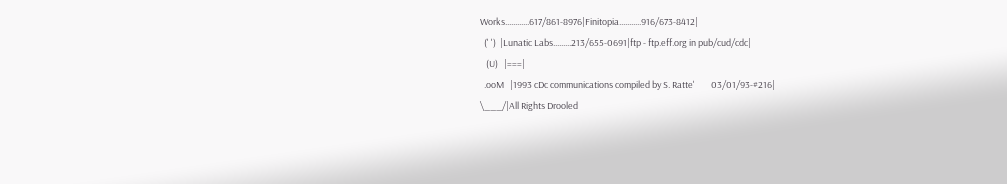Works............617/861-8976|Finitopia...........916/673-8412|
  (' ')  |Lunatic Labs.........213/655-0691|ftp - ftp.eff.org in pub/cud/cdc|
   (U)   |===|
  .ooM   |1993 cDc communications compiled by S. Ratte'        03/01/93-#216|
\___/|All Rights Drooled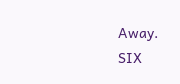Away.                 SIX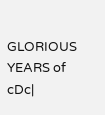GLORIOUS YEARS of cDc|